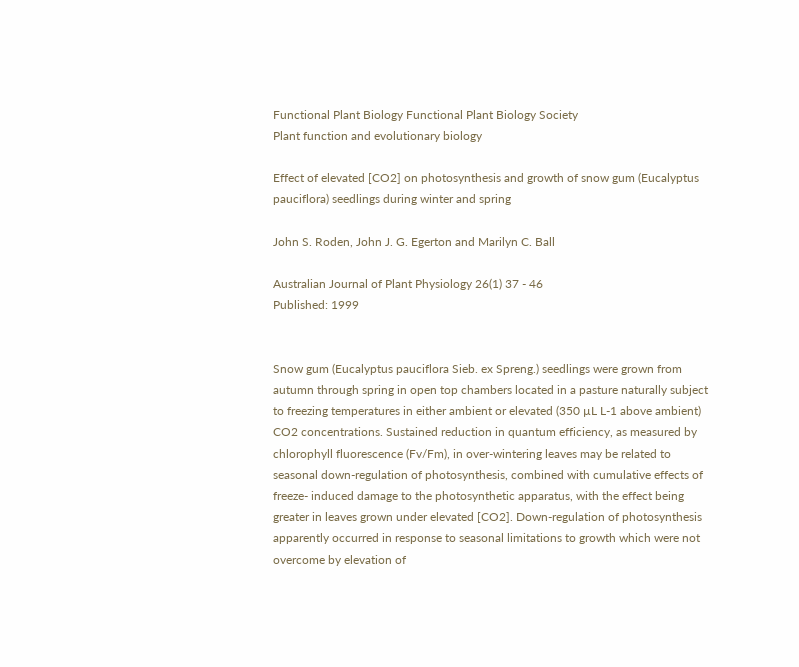Functional Plant Biology Functional Plant Biology Society
Plant function and evolutionary biology

Effect of elevated [CO2] on photosynthesis and growth of snow gum (Eucalyptus pauciflora) seedlings during winter and spring

John S. Roden, John J. G. Egerton and Marilyn C. Ball

Australian Journal of Plant Physiology 26(1) 37 - 46
Published: 1999


Snow gum (Eucalyptus pauciflora Sieb. ex Spreng.) seedlings were grown from autumn through spring in open top chambers located in a pasture naturally subject to freezing temperatures in either ambient or elevated (350 µL L-1 above ambient) CO2 concentrations. Sustained reduction in quantum efficiency, as measured by chlorophyll fluorescence (Fv/Fm), in over-wintering leaves may be related to seasonal down-regulation of photosynthesis, combined with cumulative effects of freeze- induced damage to the photosynthetic apparatus, with the effect being greater in leaves grown under elevated [CO2]. Down-regulation of photosynthesis apparently occurred in response to seasonal limitations to growth which were not overcome by elevation of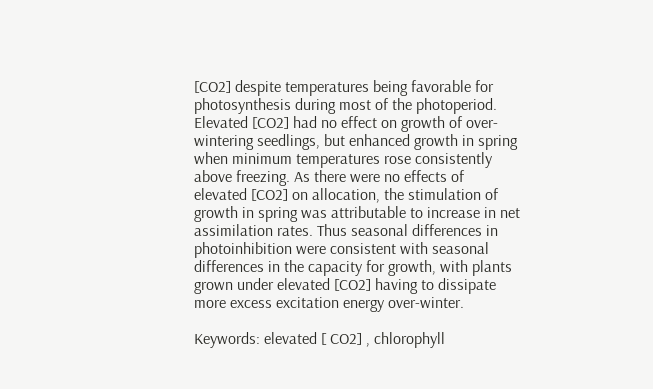[CO2] despite temperatures being favorable for photosynthesis during most of the photoperiod. Elevated [CO2] had no effect on growth of over-wintering seedlings, but enhanced growth in spring when minimum temperatures rose consistently above freezing. As there were no effects of elevated [CO2] on allocation, the stimulation of growth in spring was attributable to increase in net assimilation rates. Thus seasonal differences in photoinhibition were consistent with seasonal differences in the capacity for growth, with plants grown under elevated [CO2] having to dissipate more excess excitation energy over-winter.

Keywords: elevated [ CO2] , chlorophyll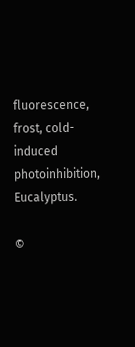fluorescence, frost, cold-induced photoinhibition, Eucalyptus.

©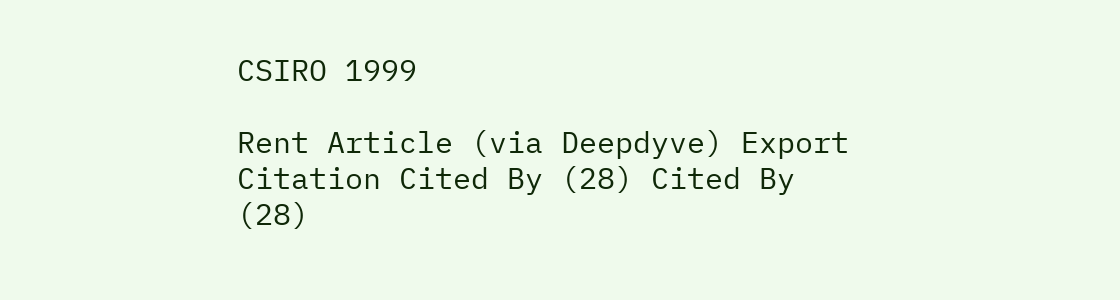CSIRO 1999

Rent Article (via Deepdyve) Export Citation Cited By (28) Cited By (28)